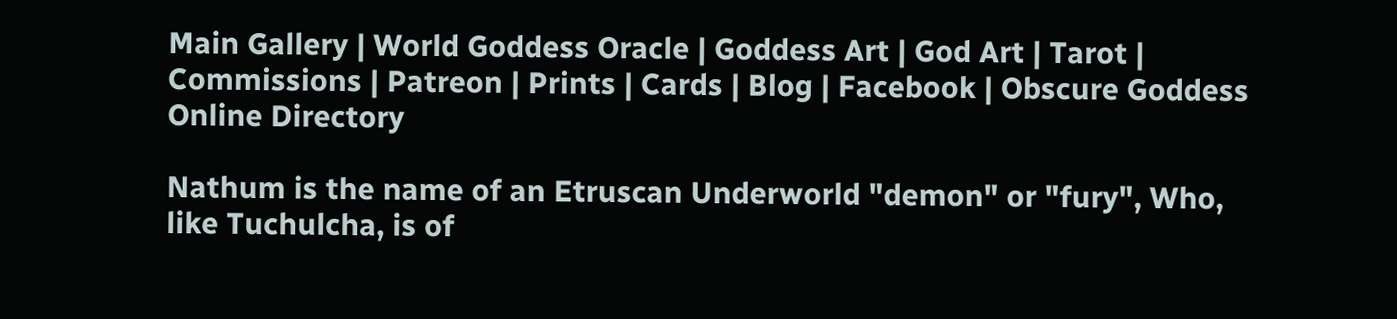Main Gallery | World Goddess Oracle | Goddess Art | God Art | Tarot | Commissions | Patreon | Prints | Cards | Blog | Facebook | Obscure Goddess Online Directory

Nathum is the name of an Etruscan Underworld "demon" or "fury", Who, like Tuchulcha, is of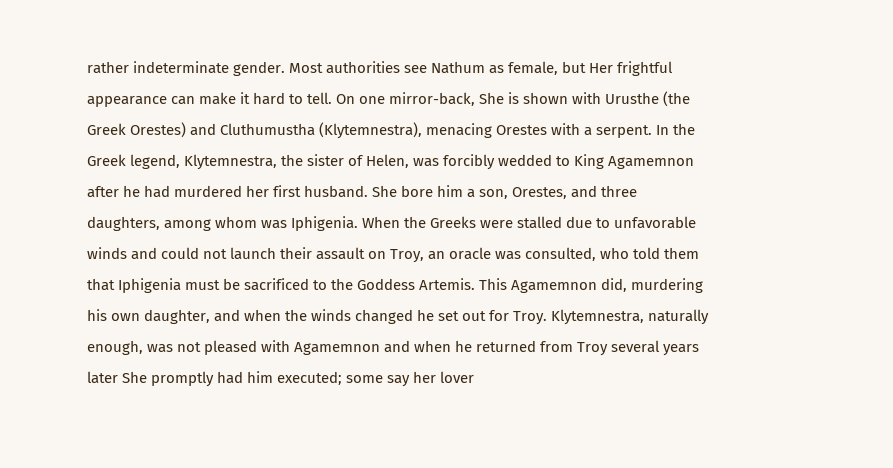rather indeterminate gender. Most authorities see Nathum as female, but Her frightful appearance can make it hard to tell. On one mirror-back, She is shown with Urusthe (the Greek Orestes) and Cluthumustha (Klytemnestra), menacing Orestes with a serpent. In the Greek legend, Klytemnestra, the sister of Helen, was forcibly wedded to King Agamemnon after he had murdered her first husband. She bore him a son, Orestes, and three daughters, among whom was Iphigenia. When the Greeks were stalled due to unfavorable winds and could not launch their assault on Troy, an oracle was consulted, who told them that Iphigenia must be sacrificed to the Goddess Artemis. This Agamemnon did, murdering his own daughter, and when the winds changed he set out for Troy. Klytemnestra, naturally enough, was not pleased with Agamemnon and when he returned from Troy several years later She promptly had him executed; some say her lover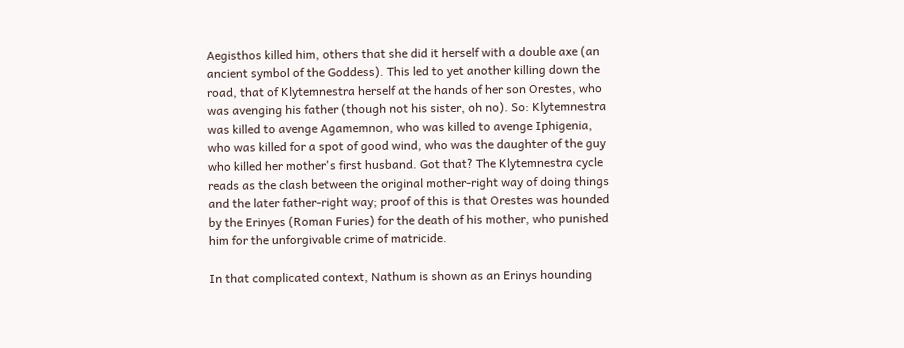Aegisthos killed him, others that she did it herself with a double axe (an ancient symbol of the Goddess). This led to yet another killing down the road, that of Klytemnestra herself at the hands of her son Orestes, who was avenging his father (though not his sister, oh no). So: Klytemnestra was killed to avenge Agamemnon, who was killed to avenge Iphigenia, who was killed for a spot of good wind, who was the daughter of the guy who killed her mother's first husband. Got that? The Klytemnestra cycle reads as the clash between the original mother-right way of doing things and the later father-right way; proof of this is that Orestes was hounded by the Erinyes (Roman Furies) for the death of his mother, who punished him for the unforgivable crime of matricide.

In that complicated context, Nathum is shown as an Erinys hounding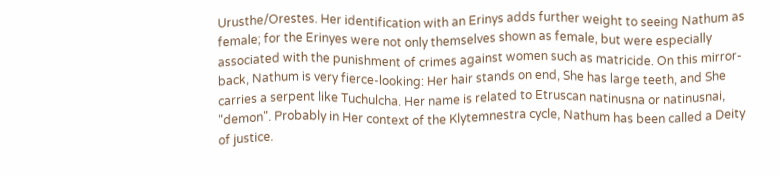Urusthe/Orestes. Her identification with an Erinys adds further weight to seeing Nathum as female; for the Erinyes were not only themselves shown as female, but were especially associated with the punishment of crimes against women such as matricide. On this mirror-back, Nathum is very fierce-looking: Her hair stands on end, She has large teeth, and She carries a serpent like Tuchulcha. Her name is related to Etruscan natinusna or natinusnai, "demon". Probably in Her context of the Klytemnestra cycle, Nathum has been called a Deity of justice.